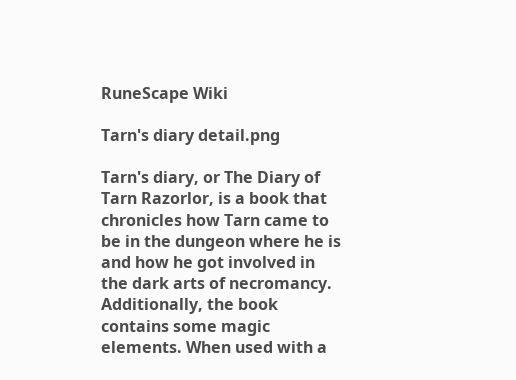RuneScape Wiki

Tarn's diary detail.png

Tarn's diary, or The Diary of Tarn Razorlor, is a book that chronicles how Tarn came to be in the dungeon where he is and how he got involved in the dark arts of necromancy. Additionally, the book contains some magic elements. When used with a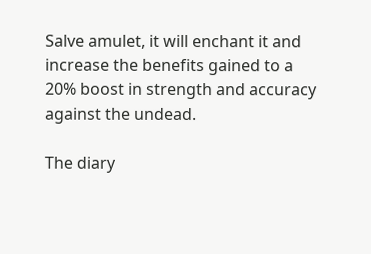Salve amulet, it will enchant it and increase the benefits gained to a 20% boost in strength and accuracy against the undead.

The diary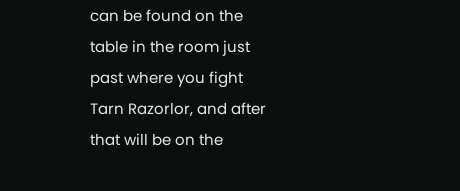can be found on the table in the room just past where you fight Tarn Razorlor, and after that will be on the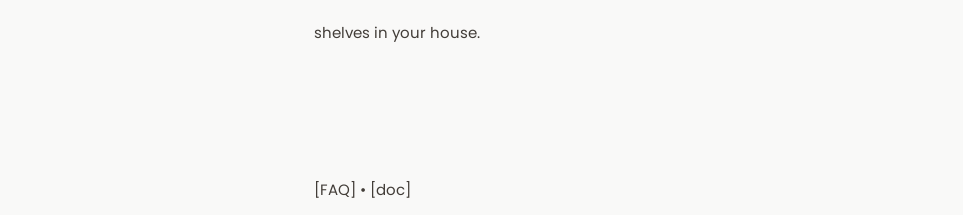shelves in your house.




[FAQ] • [doc]